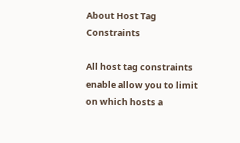About Host Tag Constraints

All host tag constraints enable allow you to limit on which hosts a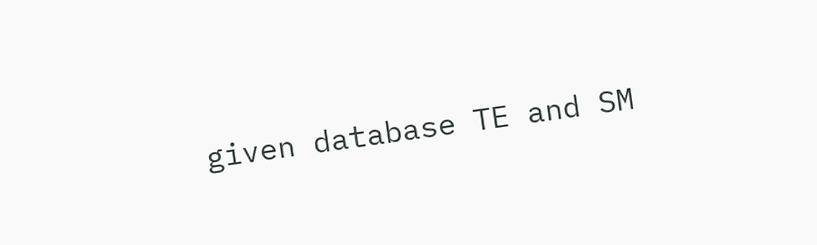given database TE and SM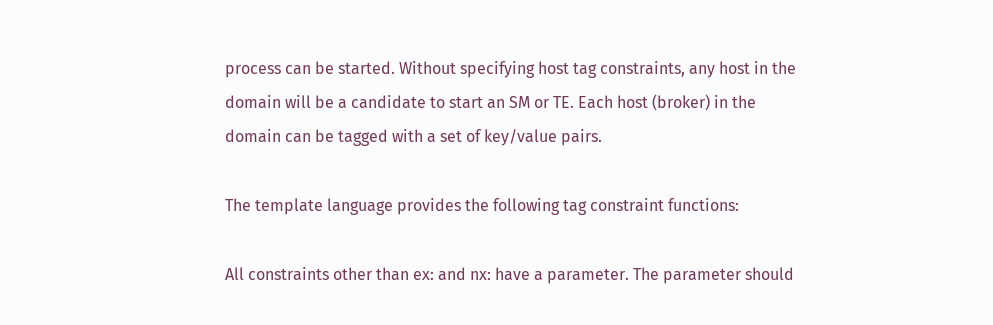process can be started. Without specifying host tag constraints, any host in the domain will be a candidate to start an SM or TE. Each host (broker) in the domain can be tagged with a set of key/value pairs.

The template language provides the following tag constraint functions:

All constraints other than ex: and nx: have a parameter. The parameter should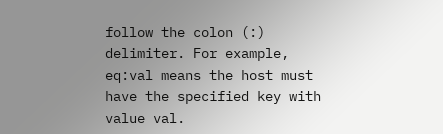follow the colon (:) delimiter. For example, eq:val means the host must have the specified key with value val.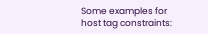Some examples for host tag constraints: